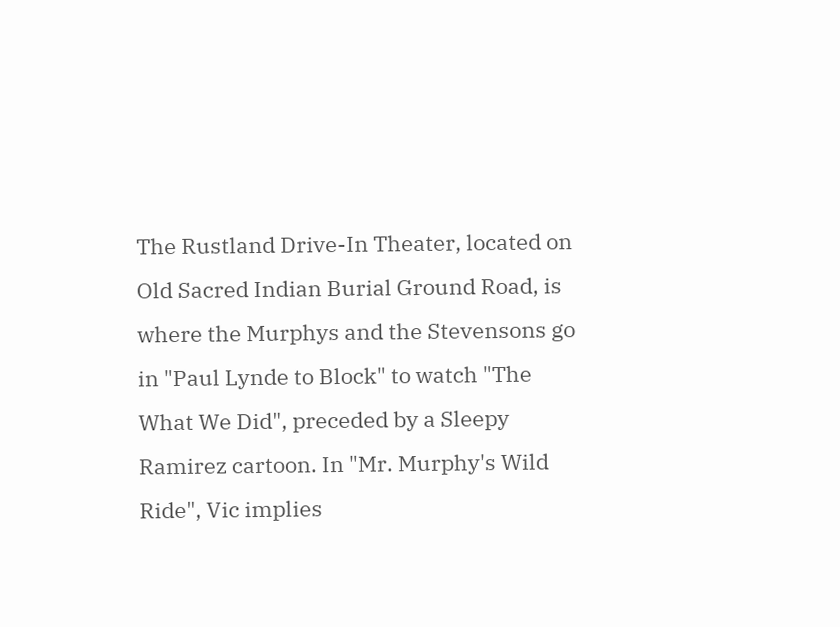The Rustland Drive-In Theater, located on Old Sacred Indian Burial Ground Road, is where the Murphys and the Stevensons go in "Paul Lynde to Block" to watch "The What We Did", preceded by a Sleepy Ramirez cartoon. In "Mr. Murphy's Wild Ride", Vic implies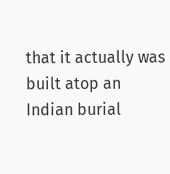that it actually was built atop an Indian burial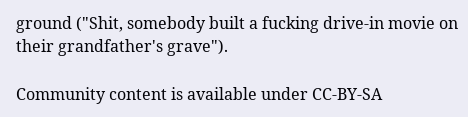ground ("Shit, somebody built a fucking drive-in movie on their grandfather's grave").

Community content is available under CC-BY-SA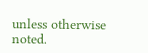unless otherwise noted.